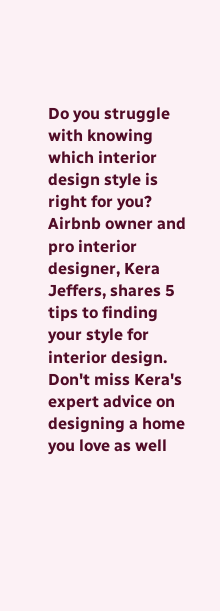Do you struggle with knowing which interior design style is right for you? Airbnb owner and pro interior designer, Kera Jeffers, shares 5 tips to finding your style for interior design. Don't miss Kera's expert advice on designing a home you love as well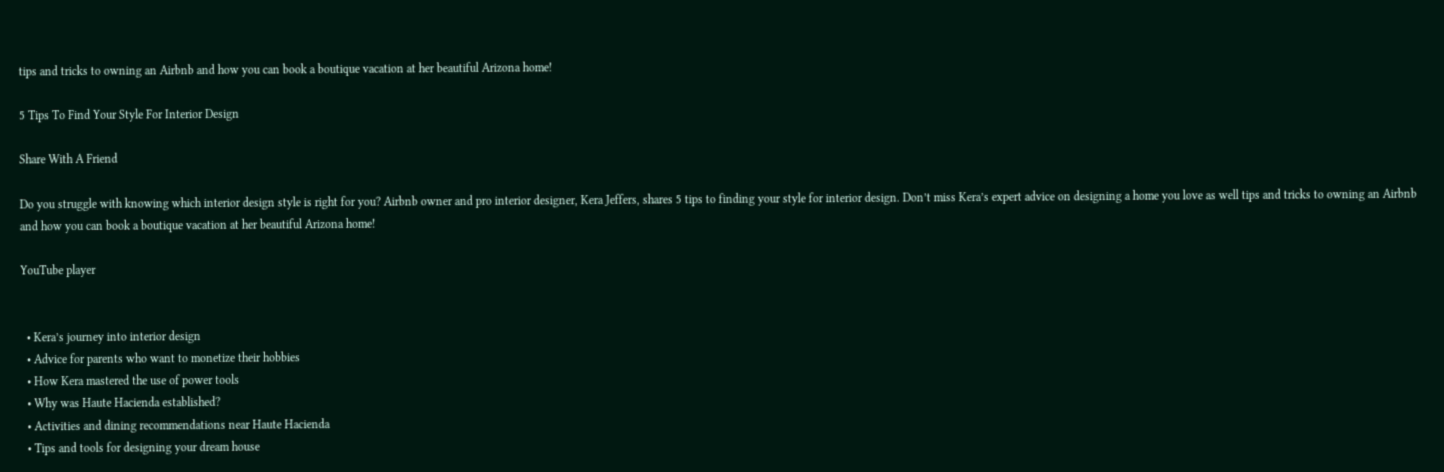tips and tricks to owning an Airbnb and how you can book a boutique vacation at her beautiful Arizona home!

5 Tips To Find Your Style For Interior Design

Share With A Friend

Do you struggle with knowing which interior design style is right for you? Airbnb owner and pro interior designer, Kera Jeffers, shares 5 tips to finding your style for interior design. Don’t miss Kera’s expert advice on designing a home you love as well tips and tricks to owning an Airbnb and how you can book a boutique vacation at her beautiful Arizona home!

YouTube player


  • Kera’s journey into interior design
  • Advice for parents who want to monetize their hobbies
  • How Kera mastered the use of power tools
  • Why was Haute Hacienda established?
  • Activities and dining recommendations near Haute Hacienda
  • Tips and tools for designing your dream house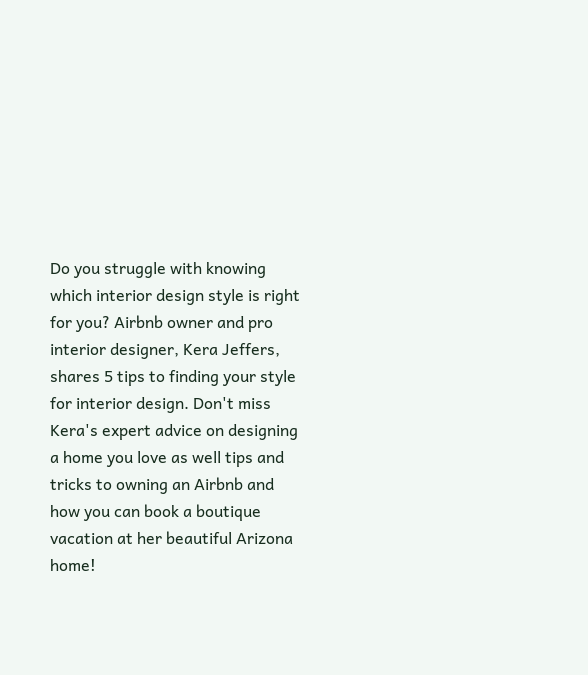Do you struggle with knowing which interior design style is right for you? Airbnb owner and pro interior designer, Kera Jeffers, shares 5 tips to finding your style for interior design. Don't miss Kera's expert advice on designing a home you love as well tips and tricks to owning an Airbnb and how you can book a boutique vacation at her beautiful Arizona home!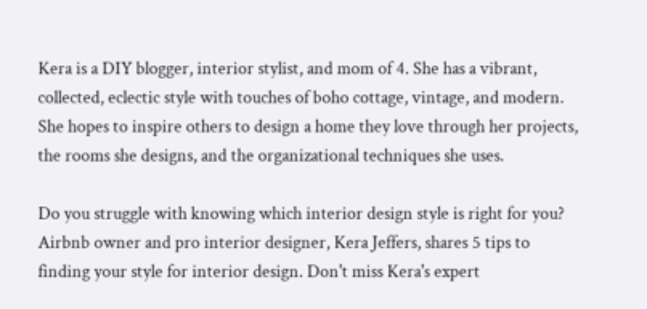Kera is a DIY blogger, interior stylist, and mom of 4. She has a vibrant, collected, eclectic style with touches of boho cottage, vintage, and modern. She hopes to inspire others to design a home they love through her projects, the rooms she designs, and the organizational techniques she uses.

Do you struggle with knowing which interior design style is right for you? Airbnb owner and pro interior designer, Kera Jeffers, shares 5 tips to finding your style for interior design. Don't miss Kera's expert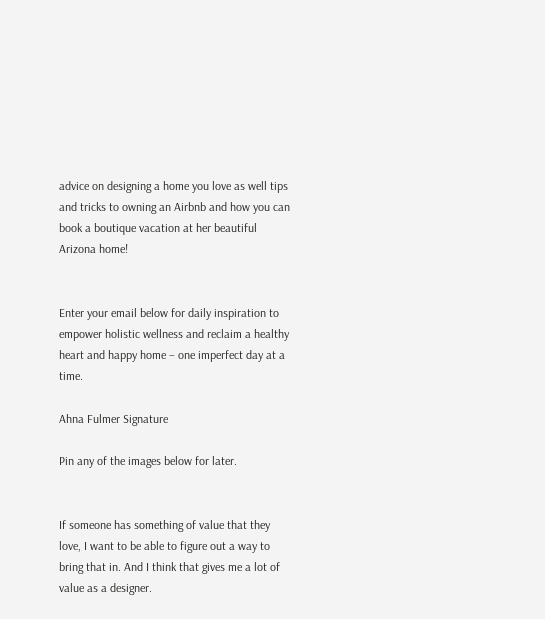advice on designing a home you love as well tips and tricks to owning an Airbnb and how you can book a boutique vacation at her beautiful Arizona home!


Enter your email below for daily inspiration to empower holistic wellness and reclaim a healthy heart and happy home – one imperfect day at a time.

Ahna Fulmer Signature

Pin any of the images below for later.


If someone has something of value that they love, I want to be able to figure out a way to bring that in. And I think that gives me a lot of value as a designer.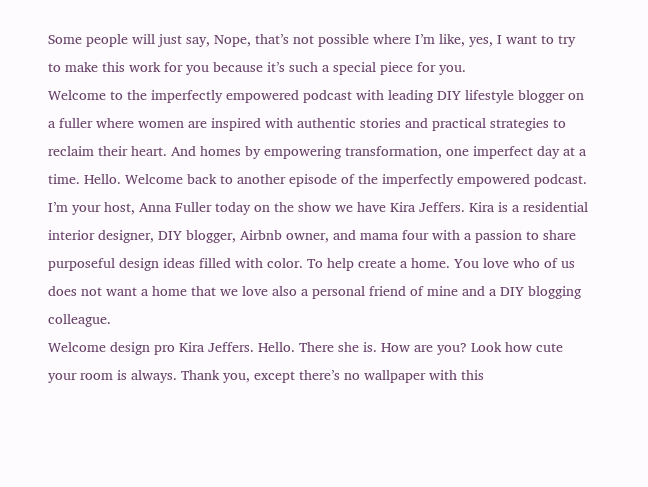Some people will just say, Nope, that’s not possible where I’m like, yes, I want to try to make this work for you because it’s such a special piece for you.
Welcome to the imperfectly empowered podcast with leading DIY lifestyle blogger on a fuller where women are inspired with authentic stories and practical strategies to reclaim their heart. And homes by empowering transformation, one imperfect day at a time. Hello. Welcome back to another episode of the imperfectly empowered podcast.
I’m your host, Anna Fuller today on the show we have Kira Jeffers. Kira is a residential interior designer, DIY blogger, Airbnb owner, and mama four with a passion to share purposeful design ideas filled with color. To help create a home. You love who of us does not want a home that we love also a personal friend of mine and a DIY blogging colleague.
Welcome design pro Kira Jeffers. Hello. There she is. How are you? Look how cute your room is always. Thank you, except there’s no wallpaper with this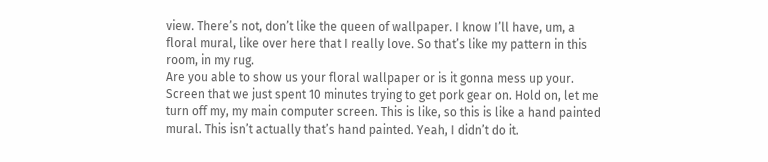view. There’s not, don’t like the queen of wallpaper. I know I’ll have, um, a floral mural, like over here that I really love. So that’s like my pattern in this room, in my rug.
Are you able to show us your floral wallpaper or is it gonna mess up your. Screen that we just spent 10 minutes trying to get pork gear on. Hold on, let me turn off my, my main computer screen. This is like, so this is like a hand painted mural. This isn’t actually that’s hand painted. Yeah, I didn’t do it.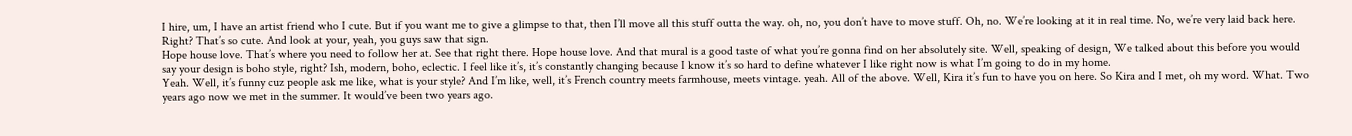I hire, um, I have an artist friend who I cute. But if you want me to give a glimpse to that, then I’ll move all this stuff outta the way. oh, no, you don’t have to move stuff. Oh, no. We’re looking at it in real time. No, we’re very laid back here. Right? That’s so cute. And look at your, yeah, you guys saw that sign.
Hope house love. That’s where you need to follow her at. See that right there. Hope house love. And that mural is a good taste of what you’re gonna find on her absolutely site. Well, speaking of design, We talked about this before you would say your design is boho style, right? Ish, modern, boho, eclectic. I feel like it’s, it’s constantly changing because I know it’s so hard to define whatever I like right now is what I’m going to do in my home.
Yeah. Well, it’s funny cuz people ask me like, what is your style? And I’m like, well, it’s French country meets farmhouse, meets vintage. yeah. All of the above. Well, Kira it’s fun to have you on here. So Kira and I met, oh my word. What. Two years ago now we met in the summer. It would’ve been two years ago.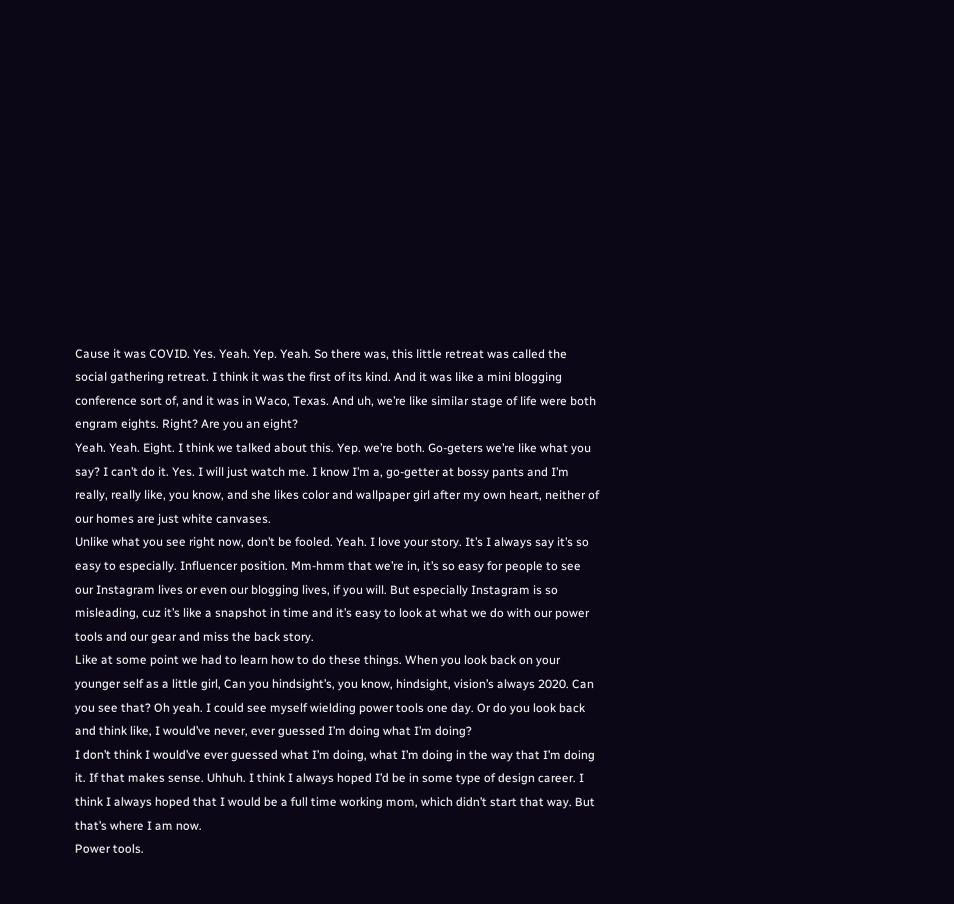Cause it was COVID. Yes. Yeah. Yep. Yeah. So there was, this little retreat was called the social gathering retreat. I think it was the first of its kind. And it was like a mini blogging conference sort of, and it was in Waco, Texas. And uh, we’re like similar stage of life were both engram eights. Right? Are you an eight?
Yeah. Yeah. Eight. I think we talked about this. Yep. we’re both. Go-geters we’re like what you say? I can’t do it. Yes. I will just watch me. I know I’m a, go-getter at bossy pants and I’m really, really like, you know, and she likes color and wallpaper girl after my own heart, neither of our homes are just white canvases.
Unlike what you see right now, don’t be fooled. Yeah. I love your story. It’s I always say it’s so easy to especially. Influencer position. Mm-hmm that we’re in, it’s so easy for people to see our Instagram lives or even our blogging lives, if you will. But especially Instagram is so misleading, cuz it’s like a snapshot in time and it’s easy to look at what we do with our power tools and our gear and miss the back story.
Like at some point we had to learn how to do these things. When you look back on your younger self as a little girl, Can you hindsight’s, you know, hindsight, vision’s always 2020. Can you see that? Oh yeah. I could see myself wielding power tools one day. Or do you look back and think like, I would’ve never, ever guessed I’m doing what I’m doing?
I don’t think I would’ve ever guessed what I’m doing, what I’m doing in the way that I’m doing it. If that makes sense. Uhhuh. I think I always hoped I’d be in some type of design career. I think I always hoped that I would be a full time working mom, which didn’t start that way. But that’s where I am now.
Power tools.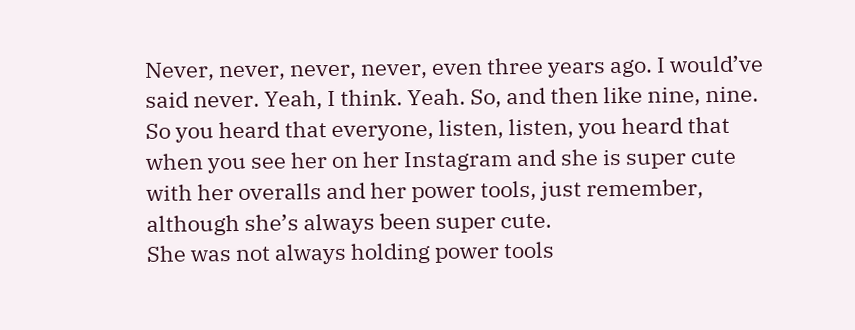Never, never, never, never, even three years ago. I would’ve said never. Yeah, I think. Yeah. So, and then like nine, nine. So you heard that everyone, listen, listen, you heard that when you see her on her Instagram and she is super cute with her overalls and her power tools, just remember, although she’s always been super cute.
She was not always holding power tools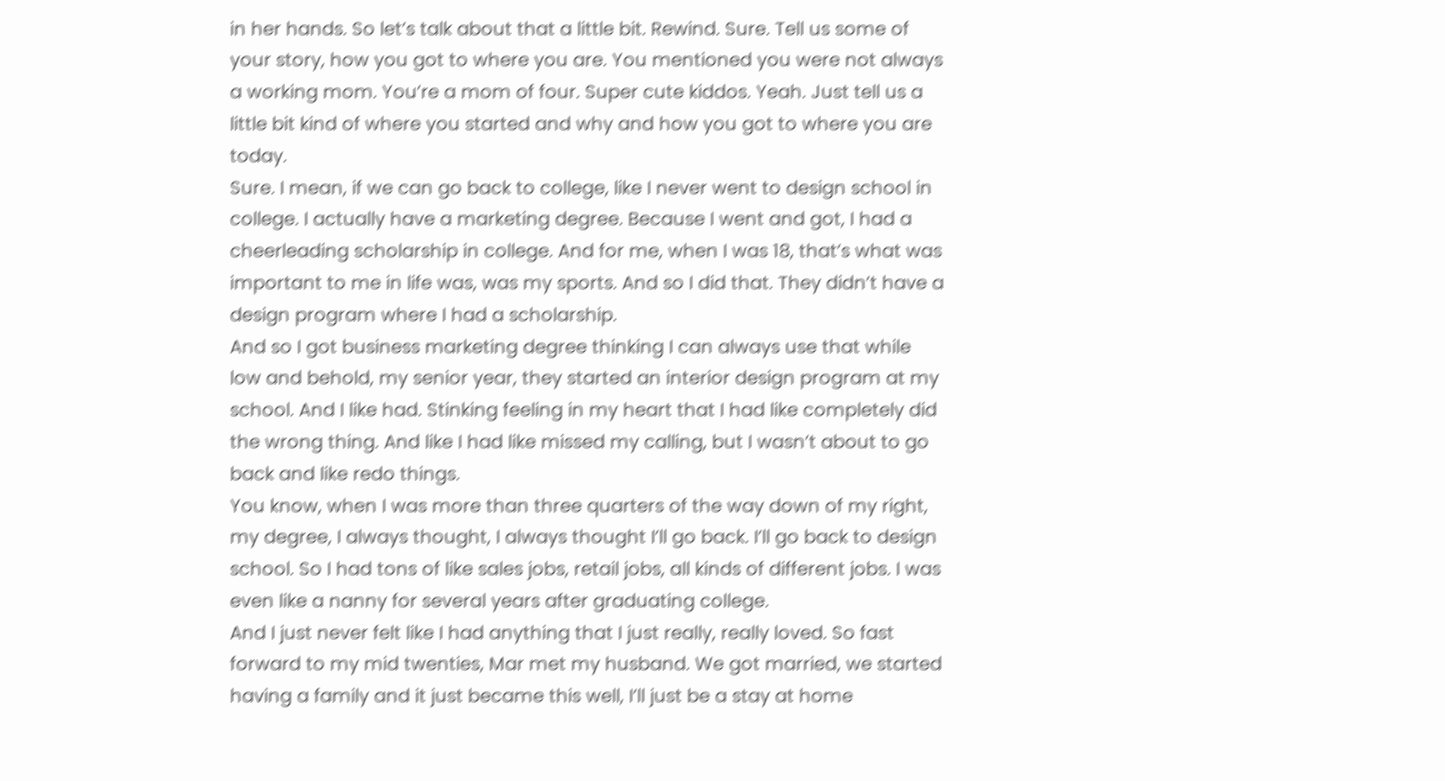in her hands. So let’s talk about that a little bit. Rewind. Sure. Tell us some of your story, how you got to where you are. You mentioned you were not always a working mom. You’re a mom of four. Super cute kiddos. Yeah. Just tell us a little bit kind of where you started and why and how you got to where you are today.
Sure. I mean, if we can go back to college, like I never went to design school in college. I actually have a marketing degree. Because I went and got, I had a cheerleading scholarship in college. And for me, when I was 18, that’s what was important to me in life was, was my sports. And so I did that. They didn’t have a design program where I had a scholarship.
And so I got business marketing degree thinking I can always use that while low and behold, my senior year, they started an interior design program at my school. And I like had. Stinking feeling in my heart that I had like completely did the wrong thing. And like I had like missed my calling, but I wasn’t about to go back and like redo things.
You know, when I was more than three quarters of the way down of my right, my degree, I always thought, I always thought I’ll go back. I’ll go back to design school. So I had tons of like sales jobs, retail jobs, all kinds of different jobs. I was even like a nanny for several years after graduating college.
And I just never felt like I had anything that I just really, really loved. So fast forward to my mid twenties, Mar met my husband. We got married, we started having a family and it just became this well, I’ll just be a stay at home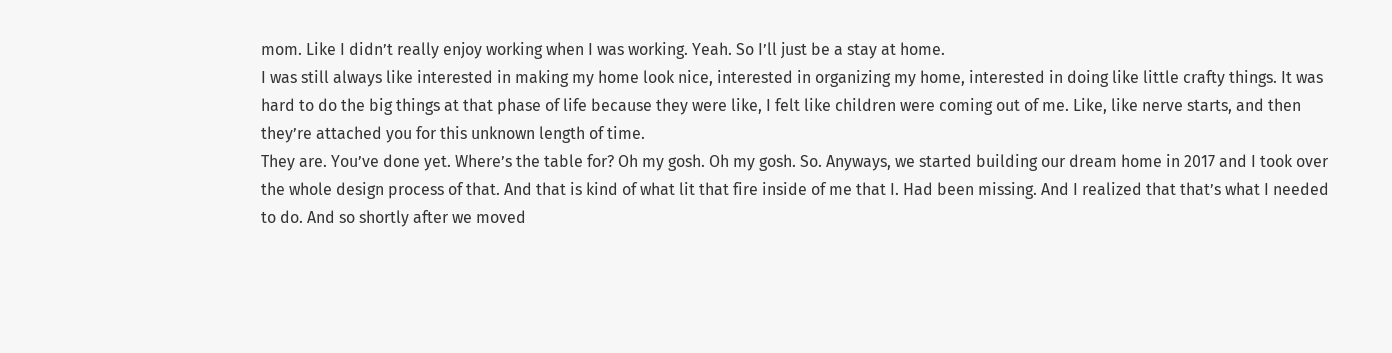mom. Like I didn’t really enjoy working when I was working. Yeah. So I’ll just be a stay at home.
I was still always like interested in making my home look nice, interested in organizing my home, interested in doing like little crafty things. It was hard to do the big things at that phase of life because they were like, I felt like children were coming out of me. Like, like nerve starts, and then they’re attached you for this unknown length of time.
They are. You’ve done yet. Where’s the table for? Oh my gosh. Oh my gosh. So. Anyways, we started building our dream home in 2017 and I took over the whole design process of that. And that is kind of what lit that fire inside of me that I. Had been missing. And I realized that that’s what I needed to do. And so shortly after we moved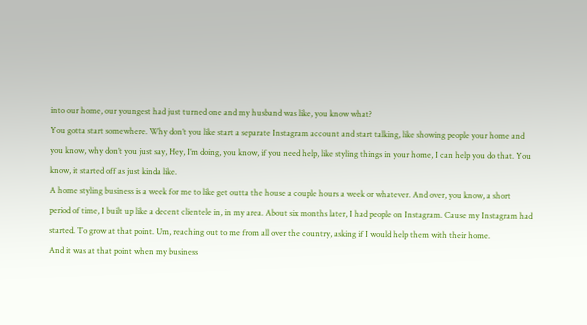into our home, our youngest had just turned one and my husband was like, you know what?
You gotta start somewhere. Why don’t you like start a separate Instagram account and start talking, like showing people your home and you know, why don’t you just say, Hey, I’m doing, you know, if you need help, like styling things in your home, I can help you do that. You know, it started off as just kinda like.
A home styling business is a week for me to like get outta the house a couple hours a week or whatever. And over, you know, a short period of time, I built up like a decent clientele in, in my area. About six months later, I had people on Instagram. Cause my Instagram had started. To grow at that point. Um, reaching out to me from all over the country, asking if I would help them with their home.
And it was at that point when my business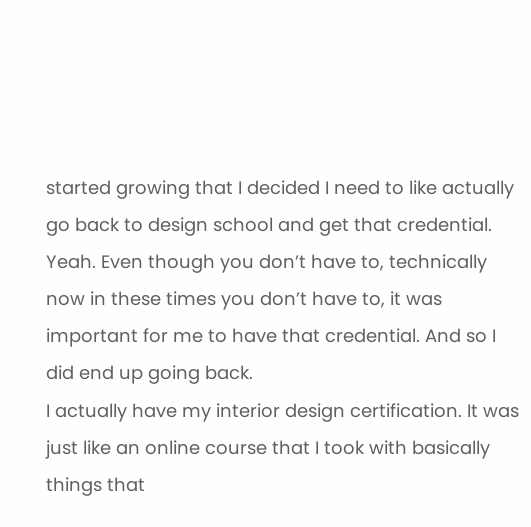started growing that I decided I need to like actually go back to design school and get that credential. Yeah. Even though you don’t have to, technically now in these times you don’t have to, it was important for me to have that credential. And so I did end up going back.
I actually have my interior design certification. It was just like an online course that I took with basically things that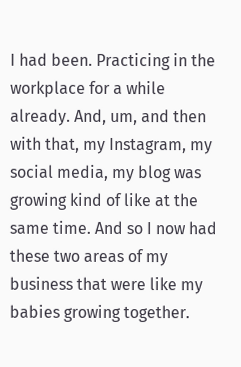I had been. Practicing in the workplace for a while already. And, um, and then with that, my Instagram, my social media, my blog was growing kind of like at the same time. And so I now had these two areas of my business that were like my babies growing together.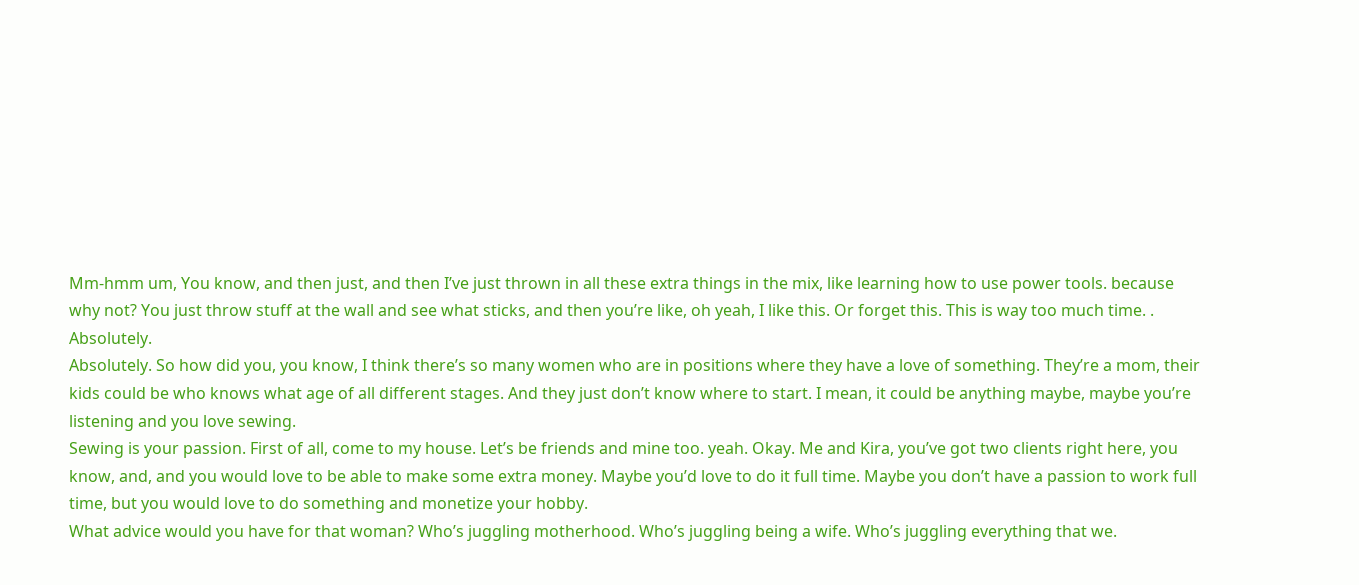Mm-hmm um, You know, and then just, and then I’ve just thrown in all these extra things in the mix, like learning how to use power tools. because why not? You just throw stuff at the wall and see what sticks, and then you’re like, oh yeah, I like this. Or forget this. This is way too much time. . Absolutely.
Absolutely. So how did you, you know, I think there’s so many women who are in positions where they have a love of something. They’re a mom, their kids could be who knows what age of all different stages. And they just don’t know where to start. I mean, it could be anything maybe, maybe you’re listening and you love sewing.
Sewing is your passion. First of all, come to my house. Let’s be friends and mine too. yeah. Okay. Me and Kira, you’ve got two clients right here, you know, and, and you would love to be able to make some extra money. Maybe you’d love to do it full time. Maybe you don’t have a passion to work full time, but you would love to do something and monetize your hobby.
What advice would you have for that woman? Who’s juggling motherhood. Who’s juggling being a wife. Who’s juggling everything that we.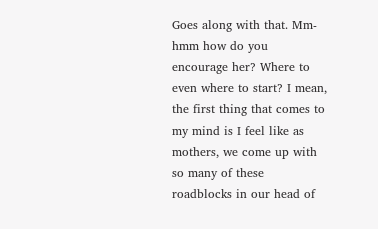Goes along with that. Mm-hmm how do you encourage her? Where to even where to start? I mean, the first thing that comes to my mind is I feel like as mothers, we come up with so many of these roadblocks in our head of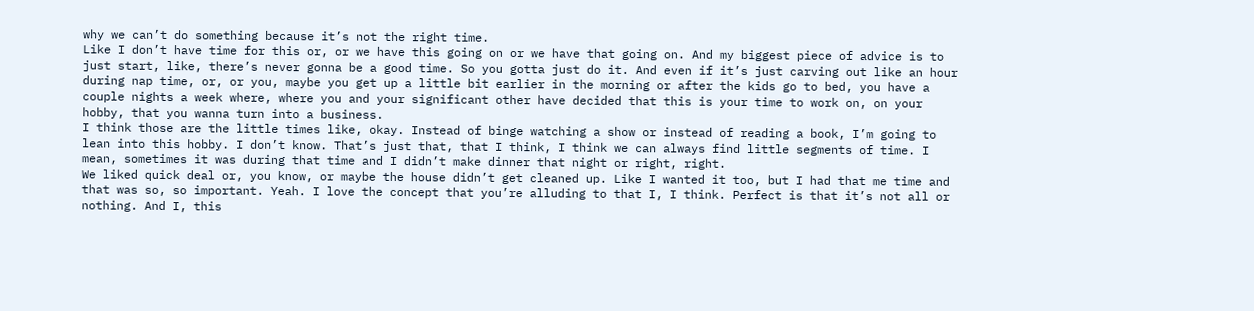why we can’t do something because it’s not the right time.
Like I don’t have time for this or, or we have this going on or we have that going on. And my biggest piece of advice is to just start, like, there’s never gonna be a good time. So you gotta just do it. And even if it’s just carving out like an hour during nap time, or, or you, maybe you get up a little bit earlier in the morning or after the kids go to bed, you have a couple nights a week where, where you and your significant other have decided that this is your time to work on, on your hobby, that you wanna turn into a business.
I think those are the little times like, okay. Instead of binge watching a show or instead of reading a book, I’m going to lean into this hobby. I don’t know. That’s just that, that I think, I think we can always find little segments of time. I mean, sometimes it was during that time and I didn’t make dinner that night or right, right.
We liked quick deal or, you know, or maybe the house didn’t get cleaned up. Like I wanted it too, but I had that me time and that was so, so important. Yeah. I love the concept that you’re alluding to that I, I think. Perfect is that it’s not all or nothing. And I, this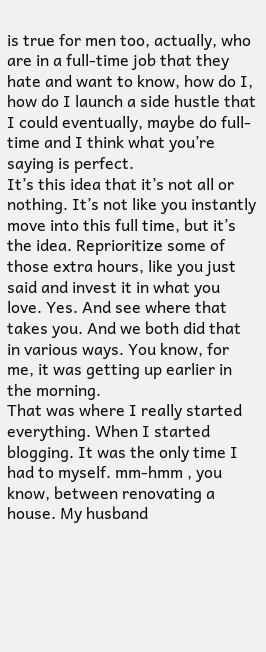is true for men too, actually, who are in a full-time job that they hate and want to know, how do I, how do I launch a side hustle that I could eventually, maybe do full-time and I think what you’re saying is perfect.
It’s this idea that it’s not all or nothing. It’s not like you instantly move into this full time, but it’s the idea. Reprioritize some of those extra hours, like you just said and invest it in what you love. Yes. And see where that takes you. And we both did that in various ways. You know, for me, it was getting up earlier in the morning.
That was where I really started everything. When I started blogging. It was the only time I had to myself. mm-hmm , you know, between renovating a house. My husband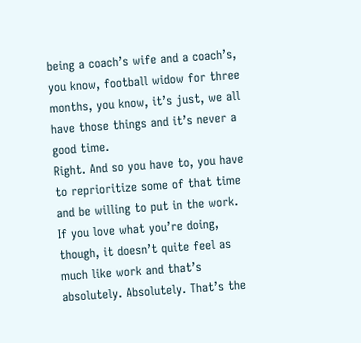being a coach’s wife and a coach’s, you know, football widow for three months, you know, it’s just, we all have those things and it’s never a good time.
Right. And so you have to, you have to reprioritize some of that time and be willing to put in the work. If you love what you’re doing, though, it doesn’t quite feel as much like work and that’s absolutely. Absolutely. That’s the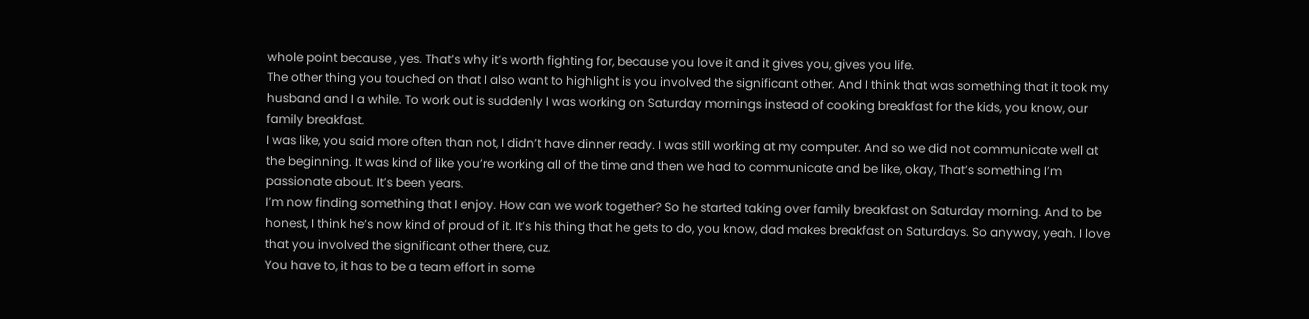whole point because , yes. That’s why it’s worth fighting for, because you love it and it gives you, gives you life.
The other thing you touched on that I also want to highlight is you involved the significant other. And I think that was something that it took my husband and I a while. To work out is suddenly I was working on Saturday mornings instead of cooking breakfast for the kids, you know, our family breakfast.
I was like, you said more often than not, I didn’t have dinner ready. I was still working at my computer. And so we did not communicate well at the beginning. It was kind of like you’re working all of the time and then we had to communicate and be like, okay, That’s something I’m passionate about. It’s been years.
I’m now finding something that I enjoy. How can we work together? So he started taking over family breakfast on Saturday morning. And to be honest, I think he’s now kind of proud of it. It’s his thing that he gets to do, you know, dad makes breakfast on Saturdays. So anyway, yeah. I love that you involved the significant other there, cuz.
You have to, it has to be a team effort in some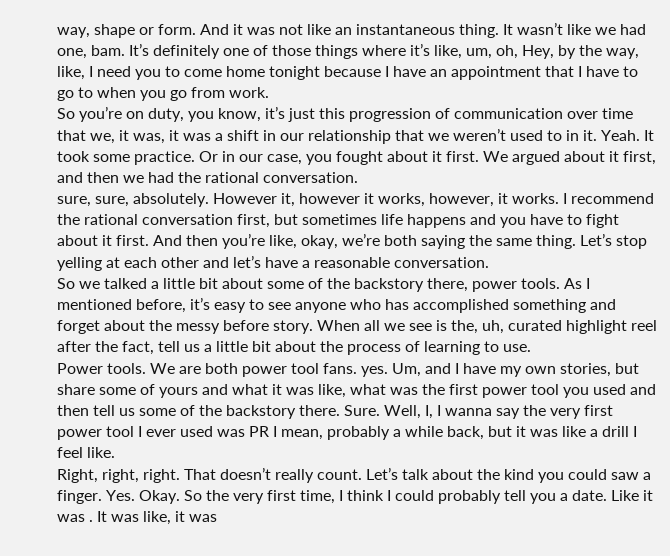way, shape or form. And it was not like an instantaneous thing. It wasn’t like we had one, bam. It’s definitely one of those things where it’s like, um, oh, Hey, by the way, like, I need you to come home tonight because I have an appointment that I have to go to when you go from work.
So you’re on duty, you know, it’s just this progression of communication over time that we, it was, it was a shift in our relationship that we weren’t used to in it. Yeah. It took some practice. Or in our case, you fought about it first. We argued about it first, and then we had the rational conversation.
sure, sure, absolutely. However it, however it works, however, it works. I recommend the rational conversation first, but sometimes life happens and you have to fight about it first. And then you’re like, okay, we’re both saying the same thing. Let’s stop yelling at each other and let’s have a reasonable conversation.
So we talked a little bit about some of the backstory there, power tools. As I mentioned before, it’s easy to see anyone who has accomplished something and forget about the messy before story. When all we see is the, uh, curated highlight reel after the fact, tell us a little bit about the process of learning to use.
Power tools. We are both power tool fans. yes. Um, and I have my own stories, but share some of yours and what it was like, what was the first power tool you used and then tell us some of the backstory there. Sure. Well, I, I wanna say the very first power tool I ever used was PR I mean, probably a while back, but it was like a drill I feel like.
Right, right, right. That doesn’t really count. Let’s talk about the kind you could saw a finger. Yes. Okay. So the very first time, I think I could probably tell you a date. Like it was . It was like, it was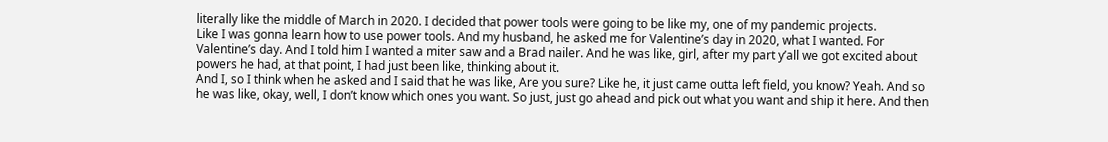literally like the middle of March in 2020. I decided that power tools were going to be like my, one of my pandemic projects.
Like I was gonna learn how to use power tools. And my husband, he asked me for Valentine’s day in 2020, what I wanted. For Valentine’s day. And I told him I wanted a miter saw and a Brad nailer. And he was like, girl, after my part y’all we got excited about powers he had, at that point, I had just been like, thinking about it.
And I, so I think when he asked and I said that he was like, Are you sure? Like he, it just came outta left field, you know? Yeah. And so he was like, okay, well, I don’t know which ones you want. So just, just go ahead and pick out what you want and ship it here. And then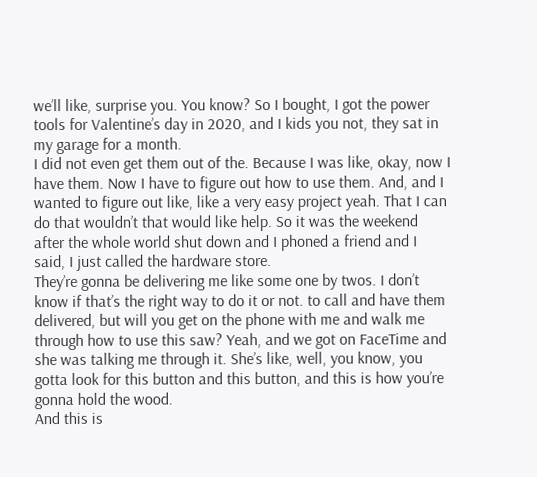we’ll like, surprise you. You know? So I bought, I got the power tools for Valentine’s day in 2020, and I kids you not, they sat in my garage for a month.
I did not even get them out of the. Because I was like, okay, now I have them. Now I have to figure out how to use them. And, and I wanted to figure out like, like a very easy project yeah. That I can do that wouldn’t that would like help. So it was the weekend after the whole world shut down and I phoned a friend and I said, I just called the hardware store.
They’re gonna be delivering me like some one by twos. I don’t know if that’s the right way to do it or not. to call and have them delivered, but will you get on the phone with me and walk me through how to use this saw? Yeah, and we got on FaceTime and she was talking me through it. She’s like, well, you know, you gotta look for this button and this button, and this is how you’re gonna hold the wood.
And this is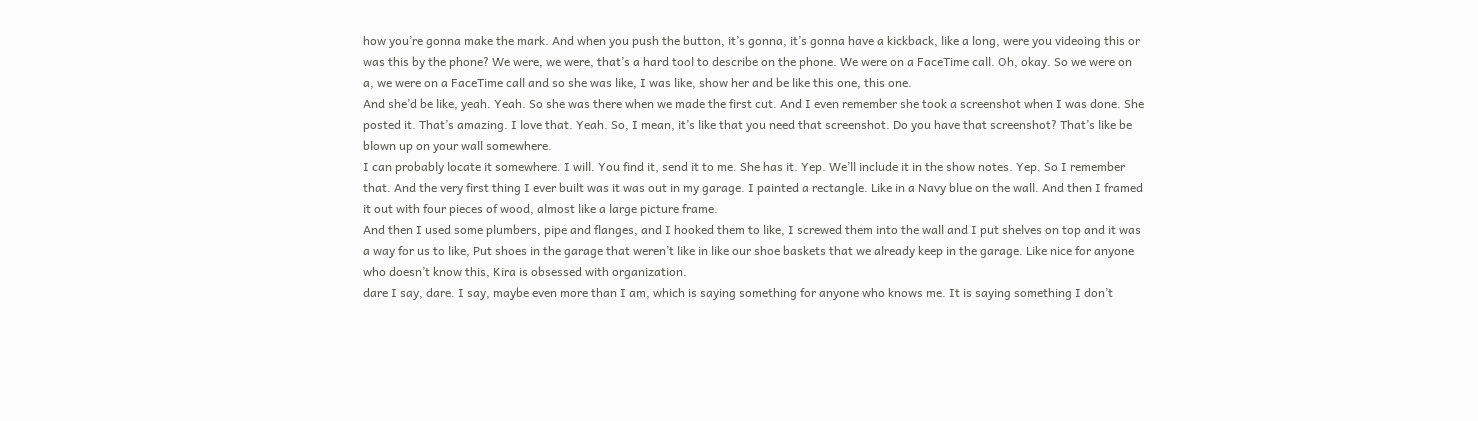how you’re gonna make the mark. And when you push the button, it’s gonna, it’s gonna have a kickback, like a long, were you videoing this or was this by the phone? We were, we were, that’s a hard tool to describe on the phone. We were on a FaceTime call. Oh, okay. So we were on a, we were on a FaceTime call and so she was like, I was like, show her and be like this one, this one.
And she’d be like, yeah. Yeah. So she was there when we made the first cut. And I even remember she took a screenshot when I was done. She posted it. That’s amazing. I love that. Yeah. So, I mean, it’s like that you need that screenshot. Do you have that screenshot? That’s like be blown up on your wall somewhere.
I can probably locate it somewhere. I will. You find it, send it to me. She has it. Yep. We’ll include it in the show notes. Yep. So I remember that. And the very first thing I ever built was it was out in my garage. I painted a rectangle. Like in a Navy blue on the wall. And then I framed it out with four pieces of wood, almost like a large picture frame.
And then I used some plumbers, pipe and flanges, and I hooked them to like, I screwed them into the wall and I put shelves on top and it was a way for us to like, Put shoes in the garage that weren’t like in like our shoe baskets that we already keep in the garage. Like nice for anyone who doesn’t know this, Kira is obsessed with organization.
dare I say, dare. I say, maybe even more than I am, which is saying something for anyone who knows me. It is saying something I don’t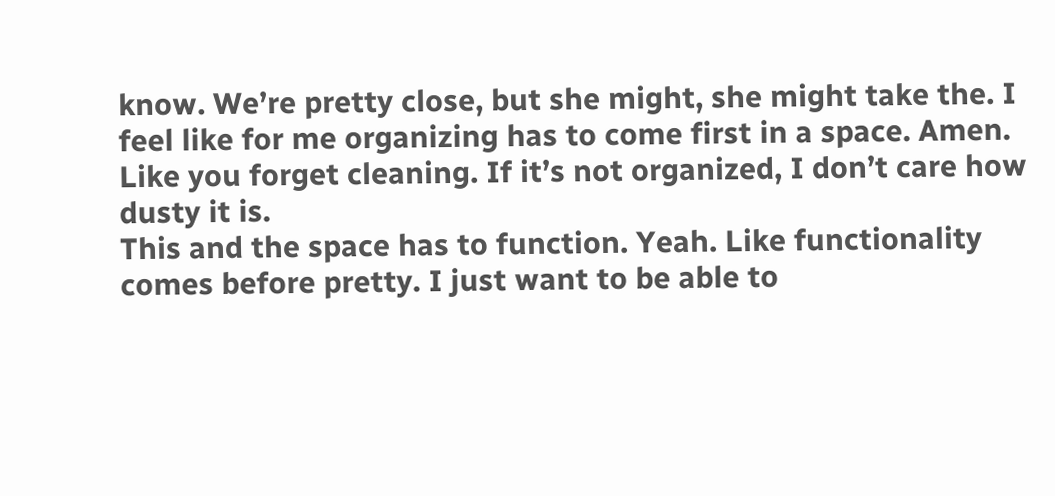know. We’re pretty close, but she might, she might take the. I feel like for me organizing has to come first in a space. Amen. Like you forget cleaning. If it’s not organized, I don’t care how dusty it is.
This and the space has to function. Yeah. Like functionality comes before pretty. I just want to be able to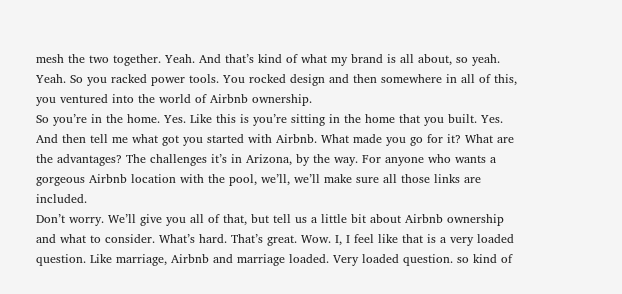mesh the two together. Yeah. And that’s kind of what my brand is all about, so yeah. Yeah. So you racked power tools. You rocked design and then somewhere in all of this, you ventured into the world of Airbnb ownership.
So you’re in the home. Yes. Like this is you’re sitting in the home that you built. Yes. And then tell me what got you started with Airbnb. What made you go for it? What are the advantages? The challenges it’s in Arizona, by the way. For anyone who wants a gorgeous Airbnb location with the pool, we’ll, we’ll make sure all those links are included.
Don’t worry. We’ll give you all of that, but tell us a little bit about Airbnb ownership and what to consider. What’s hard. That’s great. Wow. I, I feel like that is a very loaded question. Like marriage, Airbnb and marriage loaded. Very loaded question. so kind of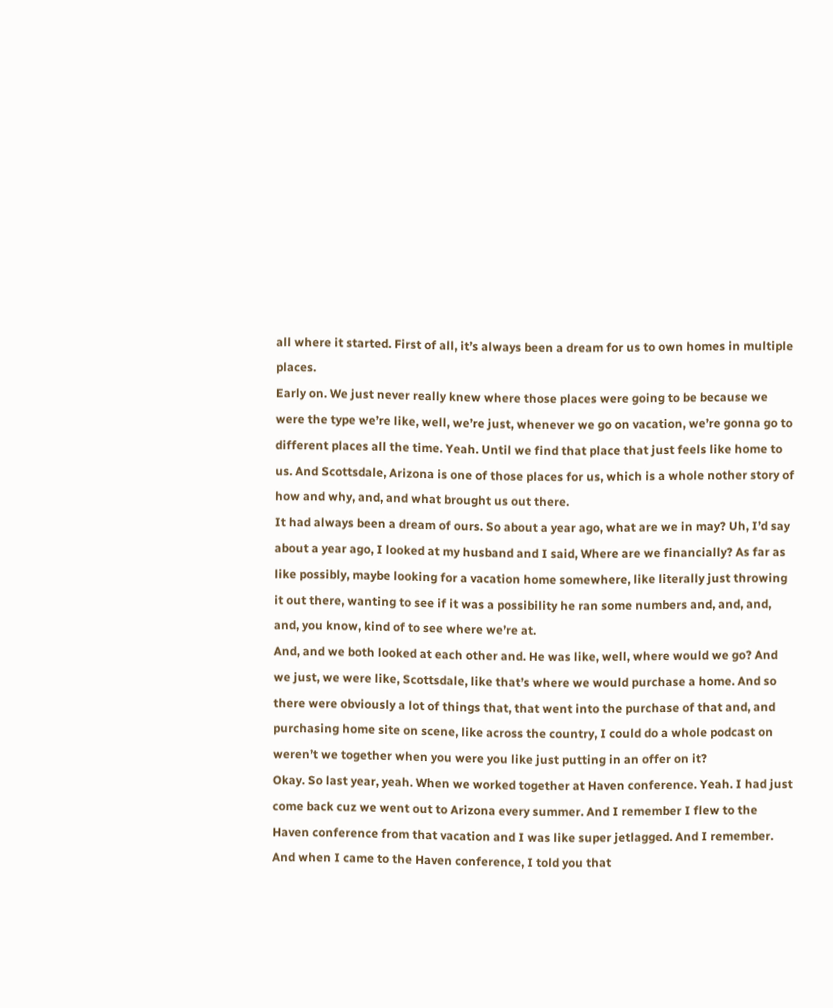all where it started. First of all, it’s always been a dream for us to own homes in multiple places.
Early on. We just never really knew where those places were going to be because we were the type we’re like, well, we’re just, whenever we go on vacation, we’re gonna go to different places all the time. Yeah. Until we find that place that just feels like home to us. And Scottsdale, Arizona is one of those places for us, which is a whole nother story of how and why, and, and what brought us out there.
It had always been a dream of ours. So about a year ago, what are we in may? Uh, I’d say about a year ago, I looked at my husband and I said, Where are we financially? As far as like possibly, maybe looking for a vacation home somewhere, like literally just throwing it out there, wanting to see if it was a possibility he ran some numbers and, and, and, and, you know, kind of to see where we’re at.
And, and we both looked at each other and. He was like, well, where would we go? And we just, we were like, Scottsdale, like that’s where we would purchase a home. And so there were obviously a lot of things that, that went into the purchase of that and, and purchasing home site on scene, like across the country, I could do a whole podcast on weren’t we together when you were you like just putting in an offer on it?
Okay. So last year, yeah. When we worked together at Haven conference. Yeah. I had just come back cuz we went out to Arizona every summer. And I remember I flew to the Haven conference from that vacation and I was like super jetlagged. And I remember. And when I came to the Haven conference, I told you that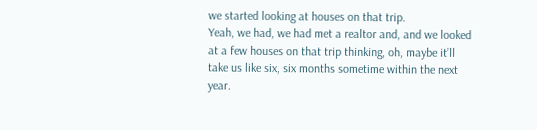we started looking at houses on that trip.
Yeah, we had, we had met a realtor and, and we looked at a few houses on that trip thinking, oh, maybe it’ll take us like six, six months sometime within the next year.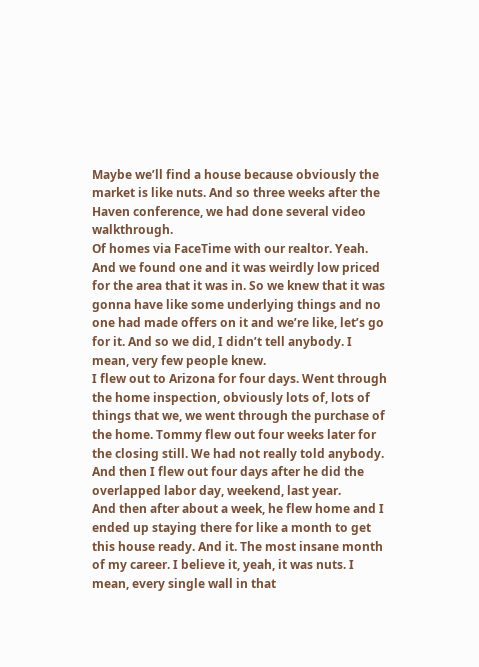Maybe we’ll find a house because obviously the market is like nuts. And so three weeks after the Haven conference, we had done several video walkthrough.
Of homes via FaceTime with our realtor. Yeah. And we found one and it was weirdly low priced for the area that it was in. So we knew that it was gonna have like some underlying things and no one had made offers on it and we’re like, let’s go for it. And so we did, I didn’t tell anybody. I mean, very few people knew.
I flew out to Arizona for four days. Went through the home inspection, obviously lots of, lots of things that we, we went through the purchase of the home. Tommy flew out four weeks later for the closing still. We had not really told anybody. And then I flew out four days after he did the overlapped labor day, weekend, last year.
And then after about a week, he flew home and I ended up staying there for like a month to get this house ready. And it. The most insane month of my career. I believe it, yeah, it was nuts. I mean, every single wall in that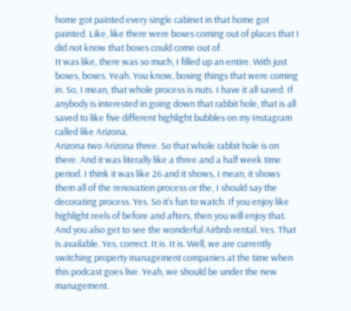home got painted every single cabinet in that home got painted. Like, like there were boxes coming out of places that I did not know that boxes could come out of.
It was like, there was so much, I filled up an entire. With just boxes, boxes. Yeah. You know, boxing things that were coming in. So, I mean, that whole process is nuts. I have it all saved. If anybody is interested in going down that rabbit hole, that is all saved to like five different highlight bubbles on my Instagram called like Arizona.
Arizona two Arizona three. So that whole rabbit hole is on there. And it was literally like a three and a half week time period. I think it was like 26 and it shows, I mean, it shows them all of the renovation process or the, I should say the decorating process. Yes. So it’s fun to watch. If you enjoy like highlight reels of before and afters, then you will enjoy that.
And you also get to see the wonderful Airbnb rental. Yes. That is available. Yes, correct. It is. It is. Well, we are currently switching property management companies at the time when this podcast goes live. Yeah, we should be under the new management.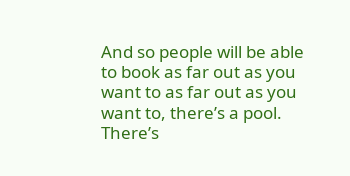And so people will be able to book as far out as you want to as far out as you want to, there’s a pool.
There’s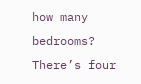how many bedrooms? There’s four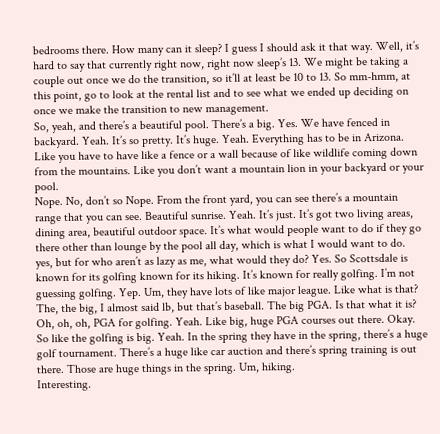bedrooms there. How many can it sleep? I guess I should ask it that way. Well, it’s hard to say that currently right now, right now sleep’s 13. We might be taking a couple out once we do the transition, so it’ll at least be 10 to 13. So mm-hmm, at this point, go to look at the rental list and to see what we ended up deciding on once we make the transition to new management.
So, yeah, and there’s a beautiful pool. There’s a big. Yes. We have fenced in backyard. Yeah. It’s so pretty. It’s huge. Yeah. Everything has to be in Arizona. Like you have to have like a fence or a wall because of like wildlife coming down from the mountains. Like you don’t want a mountain lion in your backyard or your pool.
Nope. No, don’t so Nope. From the front yard, you can see there’s a mountain range that you can see. Beautiful sunrise. Yeah. It’s just. It’s got two living areas, dining area, beautiful outdoor space. It’s what would people want to do if they go there other than lounge by the pool all day, which is what I would want to do.
yes, but for who aren’t as lazy as me, what would they do? Yes. So Scottsdale is known for its golfing known for its hiking. It’s known for really golfing. I’m not guessing golfing. Yep. Um, they have lots of like major league. Like what is that? The, the big, I almost said lb, but that’s baseball. The big PGA. Is that what it is?
Oh, oh, oh, PGA for golfing. Yeah. Like big, huge PGA courses out there. Okay. So like the golfing is big. Yeah. In the spring they have in the spring, there’s a huge golf tournament. There’s a huge like car auction and there’s spring training is out there. Those are huge things in the spring. Um, hiking.
Interesting.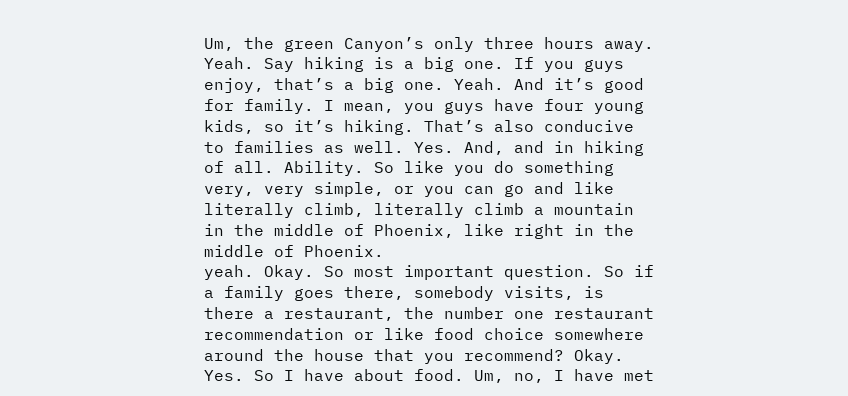Um, the green Canyon’s only three hours away. Yeah. Say hiking is a big one. If you guys enjoy, that’s a big one. Yeah. And it’s good for family. I mean, you guys have four young kids, so it’s hiking. That’s also conducive to families as well. Yes. And, and in hiking of all. Ability. So like you do something very, very simple, or you can go and like literally climb, literally climb a mountain in the middle of Phoenix, like right in the middle of Phoenix.
yeah. Okay. So most important question. So if a family goes there, somebody visits, is there a restaurant, the number one restaurant recommendation or like food choice somewhere around the house that you recommend? Okay. Yes. So I have about food. Um, no, I have met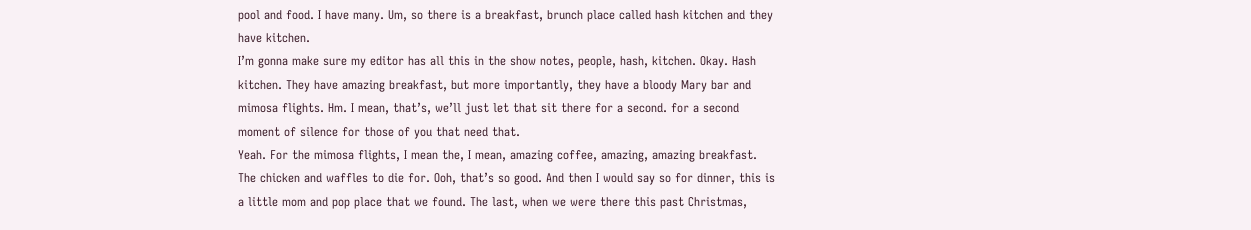pool and food. I have many. Um, so there is a breakfast, brunch place called hash kitchen and they have kitchen.
I’m gonna make sure my editor has all this in the show notes, people, hash, kitchen. Okay. Hash kitchen. They have amazing breakfast, but more importantly, they have a bloody Mary bar and mimosa flights. Hm. I mean, that’s, we’ll just let that sit there for a second. for a second moment of silence for those of you that need that.
Yeah. For the mimosa flights, I mean the, I mean, amazing coffee, amazing, amazing breakfast. The chicken and waffles to die for. Ooh, that’s so good. And then I would say so for dinner, this is a little mom and pop place that we found. The last, when we were there this past Christmas,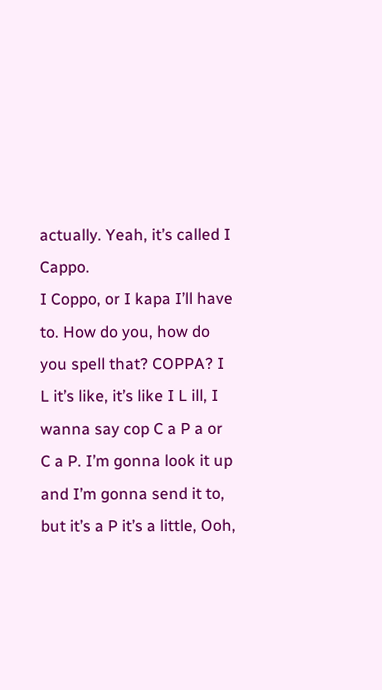actually. Yeah, it’s called I Cappo.
I Coppo, or I kapa I’ll have to. How do you, how do you spell that? COPPA? I L it’s like, it’s like I L ill, I wanna say cop C a P a or C a P. I’m gonna look it up and I’m gonna send it to, but it’s a P it’s a little, Ooh,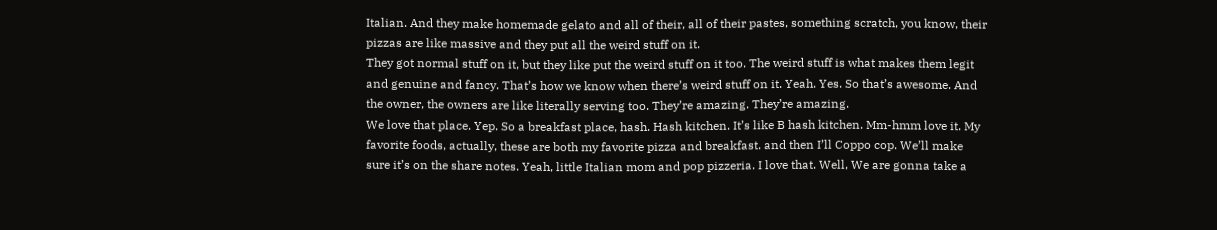Italian. And they make homemade gelato and all of their, all of their pastes, something scratch, you know, their pizzas are like massive and they put all the weird stuff on it.
They got normal stuff on it, but they like put the weird stuff on it too. The weird stuff is what makes them legit and genuine and fancy. That’s how we know when there’s weird stuff on it. Yeah. Yes. So that’s awesome. And the owner, the owners are like literally serving too. They’re amazing. They’re amazing.
We love that place. Yep. So a breakfast place, hash. Hash kitchen. It’s like B hash kitchen. Mm-hmm love it. My favorite foods, actually, these are both my favorite pizza and breakfast. and then I’ll Coppo cop. We’ll make sure it’s on the share notes. Yeah, little Italian mom and pop pizzeria. I love that. Well, We are gonna take a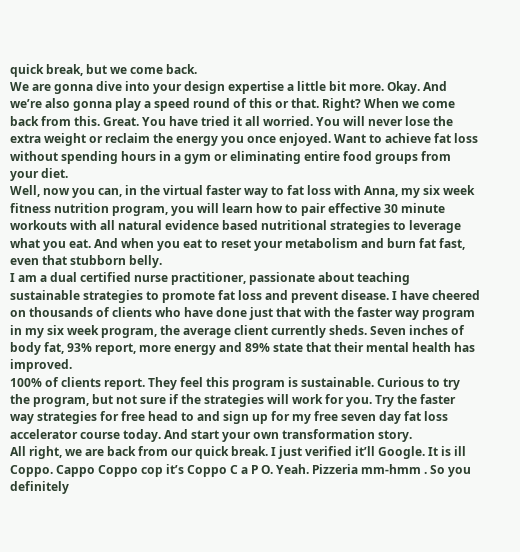quick break, but we come back.
We are gonna dive into your design expertise a little bit more. Okay. And we’re also gonna play a speed round of this or that. Right? When we come back from this. Great. You have tried it all worried. You will never lose the extra weight or reclaim the energy you once enjoyed. Want to achieve fat loss without spending hours in a gym or eliminating entire food groups from your diet.
Well, now you can, in the virtual faster way to fat loss with Anna, my six week fitness nutrition program, you will learn how to pair effective 30 minute workouts with all natural evidence based nutritional strategies to leverage what you eat. And when you eat to reset your metabolism and burn fat fast, even that stubborn belly.
I am a dual certified nurse practitioner, passionate about teaching sustainable strategies to promote fat loss and prevent disease. I have cheered on thousands of clients who have done just that with the faster way program in my six week program, the average client currently sheds. Seven inches of body fat, 93% report, more energy and 89% state that their mental health has improved.
100% of clients report. They feel this program is sustainable. Curious to try the program, but not sure if the strategies will work for you. Try the faster way strategies for free head to and sign up for my free seven day fat loss accelerator course today. And start your own transformation story.
All right, we are back from our quick break. I just verified it’ll Google. It is ill Coppo. Cappo Coppo cop it’s Coppo C a P O. Yeah. Pizzeria mm-hmm . So you definitely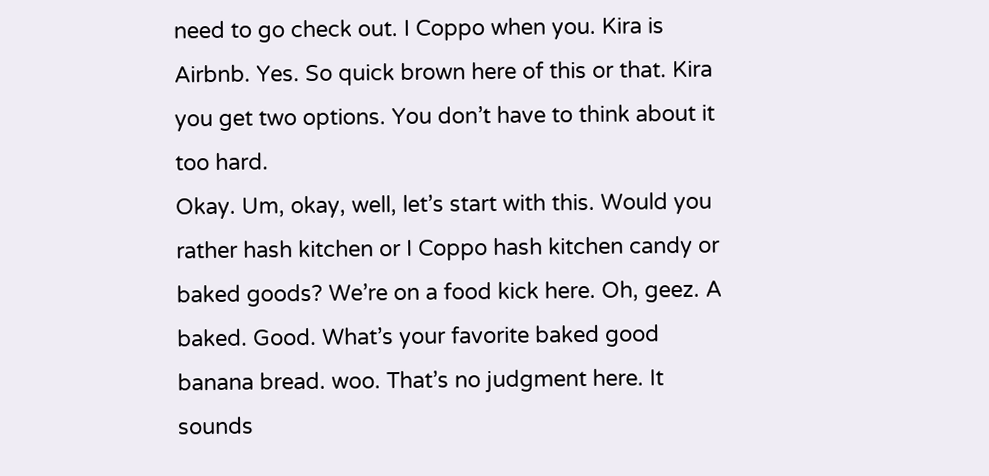need to go check out. I Coppo when you. Kira is Airbnb. Yes. So quick brown here of this or that. Kira you get two options. You don’t have to think about it too hard.
Okay. Um, okay, well, let’s start with this. Would you rather hash kitchen or I Coppo hash kitchen candy or baked goods? We’re on a food kick here. Oh, geez. A baked. Good. What’s your favorite baked good banana bread. woo. That’s no judgment here. It sounds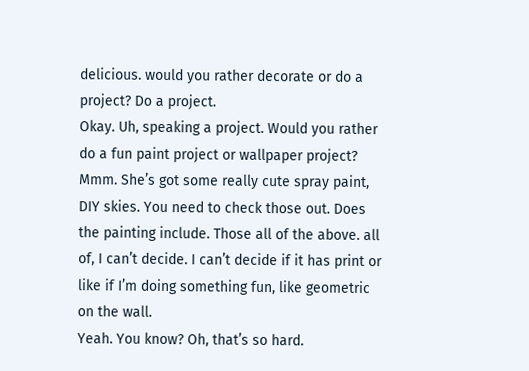delicious. would you rather decorate or do a project? Do a project.
Okay. Uh, speaking a project. Would you rather do a fun paint project or wallpaper project? Mmm. She’s got some really cute spray paint, DIY skies. You need to check those out. Does the painting include. Those all of the above. all of, I can’t decide. I can’t decide if it has print or like if I’m doing something fun, like geometric on the wall.
Yeah. You know? Oh, that’s so hard.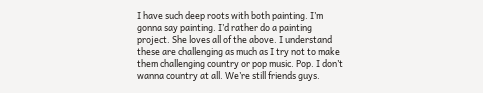I have such deep roots with both painting. I’m gonna say painting. I’d rather do a painting project. She loves all of the above. I understand these are challenging as much as I try not to make them challenging country or pop music. Pop. I don’t wanna country at all. We’re still friends guys.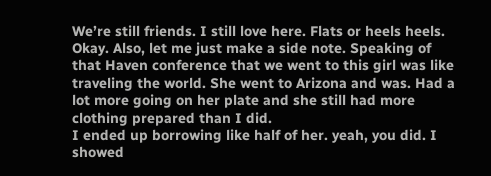We’re still friends. I still love here. Flats or heels heels. Okay. Also, let me just make a side note. Speaking of that Haven conference that we went to this girl was like traveling the world. She went to Arizona and was. Had a lot more going on her plate and she still had more clothing prepared than I did.
I ended up borrowing like half of her. yeah, you did. I showed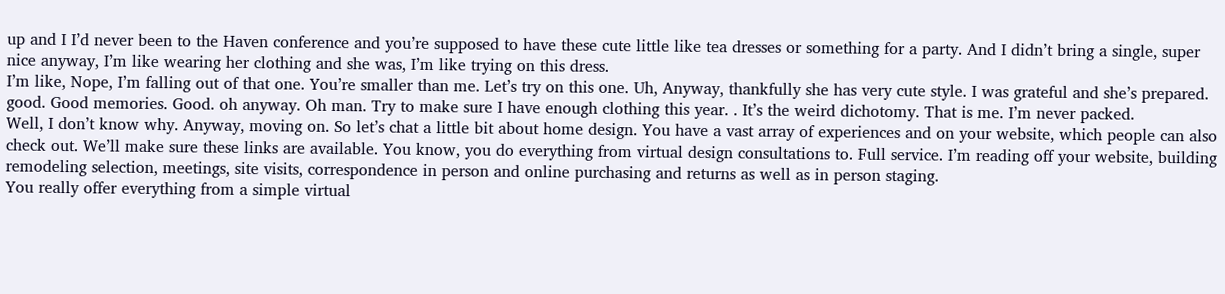up and I I’d never been to the Haven conference and you’re supposed to have these cute little like tea dresses or something for a party. And I didn’t bring a single, super nice anyway, I’m like wearing her clothing and she was, I’m like trying on this dress.
I’m like, Nope, I’m falling out of that one. You’re smaller than me. Let’s try on this one. Uh, Anyway, thankfully she has very cute style. I was grateful and she’s prepared. good. Good memories. Good. oh anyway. Oh man. Try to make sure I have enough clothing this year. . It’s the weird dichotomy. That is me. I’m never packed.
Well, I don’t know why. Anyway, moving on. So let’s chat a little bit about home design. You have a vast array of experiences and on your website, which people can also check out. We’ll make sure these links are available. You know, you do everything from virtual design consultations to. Full service. I’m reading off your website, building remodeling selection, meetings, site visits, correspondence in person and online purchasing and returns as well as in person staging.
You really offer everything from a simple virtual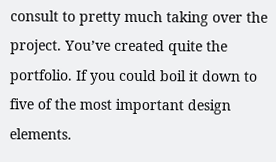consult to pretty much taking over the project. You’ve created quite the portfolio. If you could boil it down to five of the most important design elements.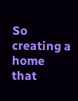So creating a home that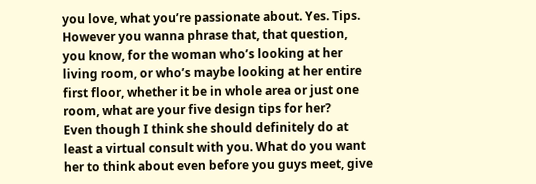you love, what you’re passionate about. Yes. Tips. However you wanna phrase that, that question, you know, for the woman who’s looking at her living room, or who’s maybe looking at her entire first floor, whether it be in whole area or just one room, what are your five design tips for her?
Even though I think she should definitely do at least a virtual consult with you. What do you want her to think about even before you guys meet, give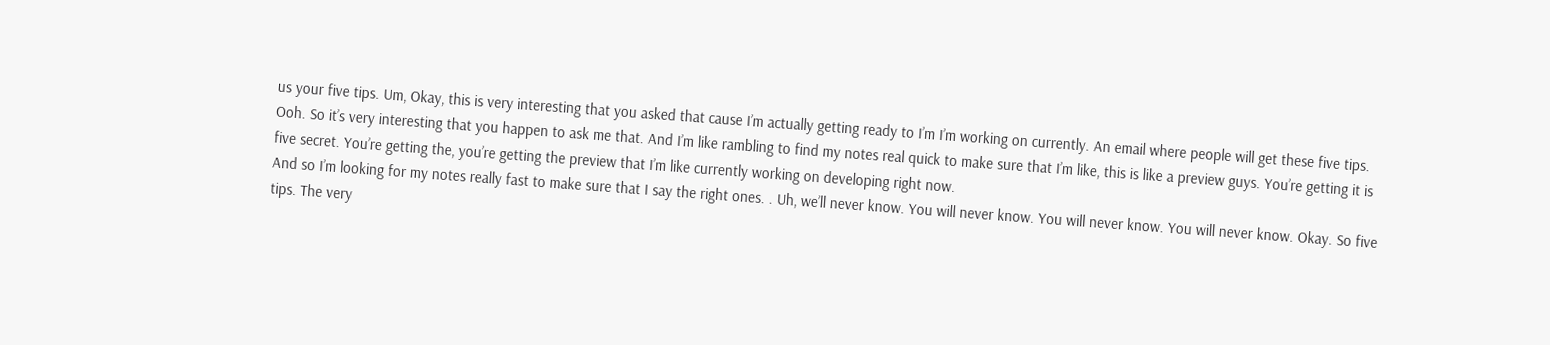us your five tips. Um, Okay, this is very interesting that you asked that cause I’m actually getting ready to I’m I’m working on currently. An email where people will get these five tips.
Ooh. So it’s very interesting that you happen to ask me that. And I’m like rambling to find my notes real quick to make sure that I’m like, this is like a preview guys. You’re getting it is five secret. You’re getting the, you’re getting the preview that I’m like currently working on developing right now.
And so I’m looking for my notes really fast to make sure that I say the right ones. . Uh, we’ll never know. You will never know. You will never know. You will never know. Okay. So five tips. The very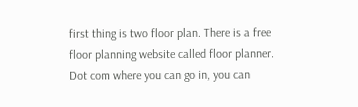first thing is two floor plan. There is a free floor planning website called floor planner. Dot com where you can go in, you can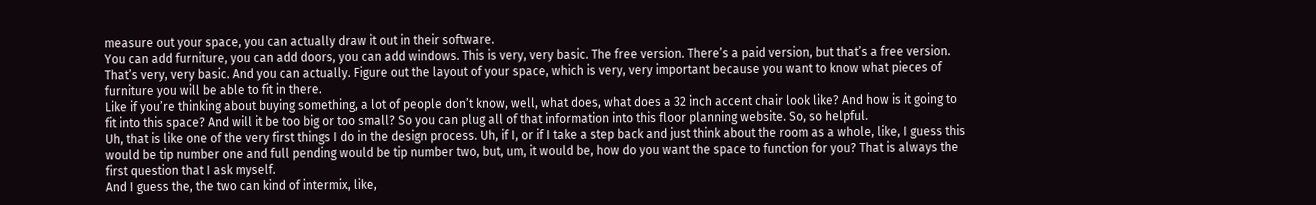measure out your space, you can actually draw it out in their software.
You can add furniture, you can add doors, you can add windows. This is very, very basic. The free version. There’s a paid version, but that’s a free version. That’s very, very basic. And you can actually. Figure out the layout of your space, which is very, very important because you want to know what pieces of furniture you will be able to fit in there.
Like if you’re thinking about buying something, a lot of people don’t know, well, what does, what does a 32 inch accent chair look like? And how is it going to fit into this space? And will it be too big or too small? So you can plug all of that information into this floor planning website. So, so helpful.
Uh, that is like one of the very first things I do in the design process. Uh, if I, or if I take a step back and just think about the room as a whole, like, I guess this would be tip number one and full pending would be tip number two, but, um, it would be, how do you want the space to function for you? That is always the first question that I ask myself.
And I guess the, the two can kind of intermix, like,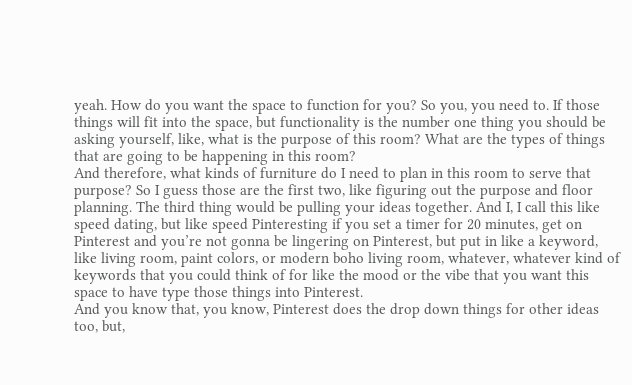yeah. How do you want the space to function for you? So you, you need to. If those things will fit into the space, but functionality is the number one thing you should be asking yourself, like, what is the purpose of this room? What are the types of things that are going to be happening in this room?
And therefore, what kinds of furniture do I need to plan in this room to serve that purpose? So I guess those are the first two, like figuring out the purpose and floor planning. The third thing would be pulling your ideas together. And I, I call this like speed dating, but like speed Pinteresting if you set a timer for 20 minutes, get on Pinterest and you’re not gonna be lingering on Pinterest, but put in like a keyword, like living room, paint colors, or modern boho living room, whatever, whatever kind of keywords that you could think of for like the mood or the vibe that you want this space to have type those things into Pinterest.
And you know that, you know, Pinterest does the drop down things for other ideas too, but,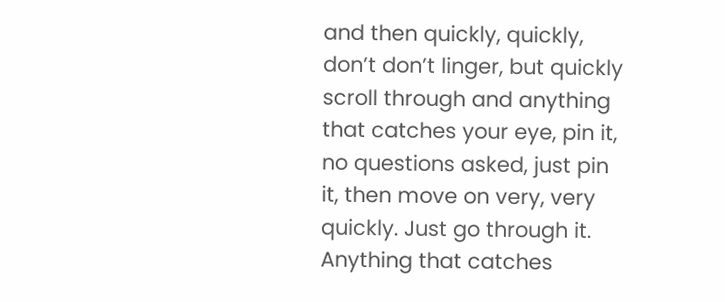and then quickly, quickly, don’t don’t linger, but quickly scroll through and anything that catches your eye, pin it, no questions asked, just pin it, then move on very, very quickly. Just go through it. Anything that catches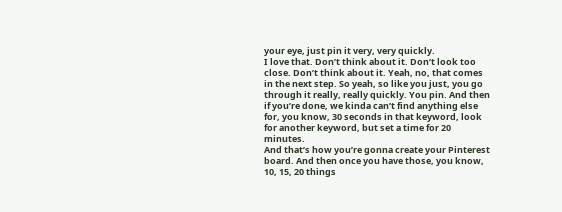your eye, just pin it very, very quickly.
I love that. Don’t think about it. Don’t look too close. Don’t think about it. Yeah, no, that comes in the next step. So yeah, so like you just, you go through it really, really quickly. You pin. And then if you’re done, we kinda can’t find anything else for, you know, 30 seconds in that keyword, look for another keyword, but set a time for 20 minutes.
And that’s how you’re gonna create your Pinterest board. And then once you have those, you know, 10, 15, 20 things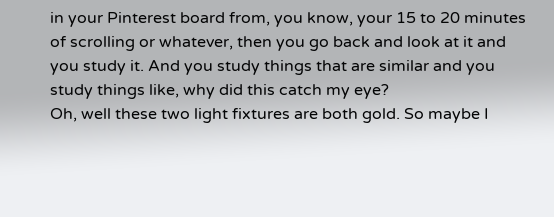in your Pinterest board from, you know, your 15 to 20 minutes of scrolling or whatever, then you go back and look at it and you study it. And you study things that are similar and you study things like, why did this catch my eye?
Oh, well these two light fixtures are both gold. So maybe I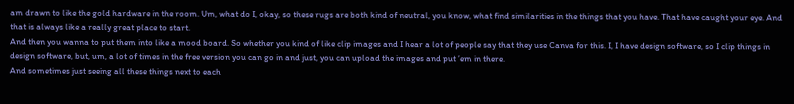am drawn to like the gold hardware in the room. Um, what do I, okay, so these rugs are both kind of neutral, you know, what find similarities in the things that you have. That have caught your eye. And that is always like a really great place to start.
And then you wanna to put them into like a mood board. So whether you kind of like clip images and I hear a lot of people say that they use Canva for this. I, I have design software, so I clip things in design software, but, um, a lot of times in the free version you can go in and just, you can upload the images and put ’em in there.
And sometimes just seeing all these things next to each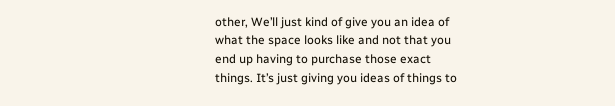other, We’ll just kind of give you an idea of what the space looks like and not that you end up having to purchase those exact things. It’s just giving you ideas of things to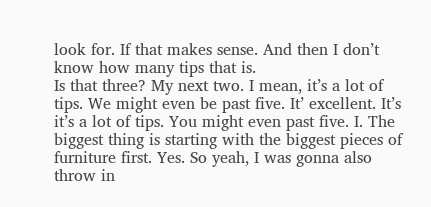look for. If that makes sense. And then I don’t know how many tips that is.
Is that three? My next two. I mean, it’s a lot of tips. We might even be past five. It’ excellent. It’s it’s a lot of tips. You might even past five. I. The biggest thing is starting with the biggest pieces of furniture first. Yes. So yeah, I was gonna also throw in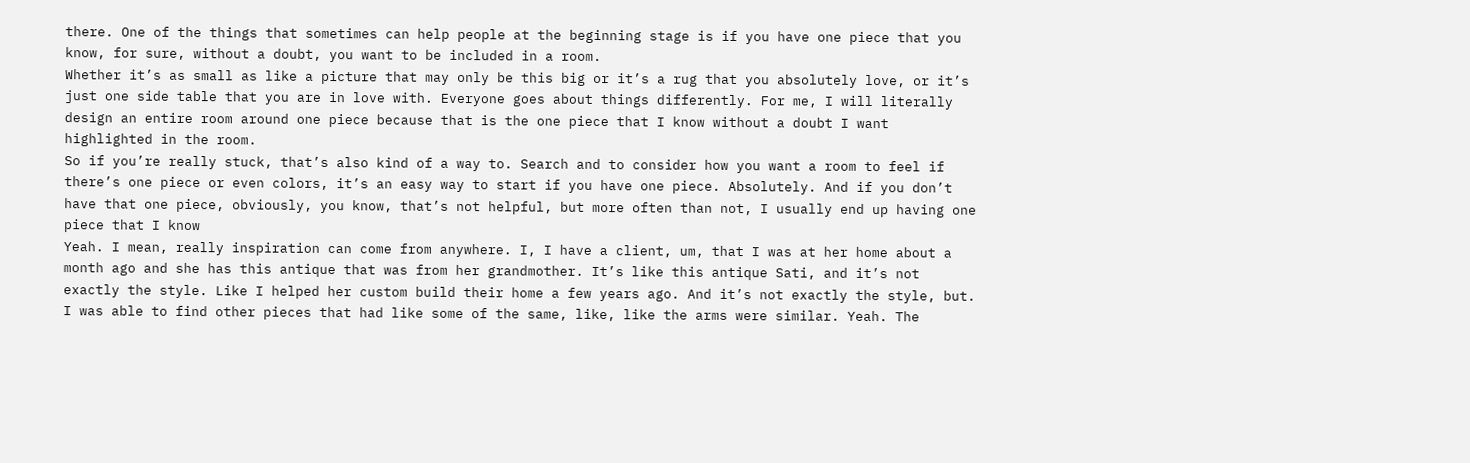there. One of the things that sometimes can help people at the beginning stage is if you have one piece that you know, for sure, without a doubt, you want to be included in a room.
Whether it’s as small as like a picture that may only be this big or it’s a rug that you absolutely love, or it’s just one side table that you are in love with. Everyone goes about things differently. For me, I will literally design an entire room around one piece because that is the one piece that I know without a doubt I want highlighted in the room.
So if you’re really stuck, that’s also kind of a way to. Search and to consider how you want a room to feel if there’s one piece or even colors, it’s an easy way to start if you have one piece. Absolutely. And if you don’t have that one piece, obviously, you know, that’s not helpful, but more often than not, I usually end up having one piece that I know
Yeah. I mean, really inspiration can come from anywhere. I, I have a client, um, that I was at her home about a month ago and she has this antique that was from her grandmother. It’s like this antique Sati, and it’s not exactly the style. Like I helped her custom build their home a few years ago. And it’s not exactly the style, but.
I was able to find other pieces that had like some of the same, like, like the arms were similar. Yeah. The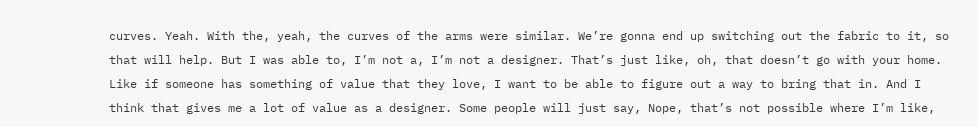curves. Yeah. With the, yeah, the curves of the arms were similar. We’re gonna end up switching out the fabric to it, so that will help. But I was able to, I’m not a, I’m not a designer. That’s just like, oh, that doesn’t go with your home.
Like if someone has something of value that they love, I want to be able to figure out a way to bring that in. And I think that gives me a lot of value as a designer. Some people will just say, Nope, that’s not possible where I’m like,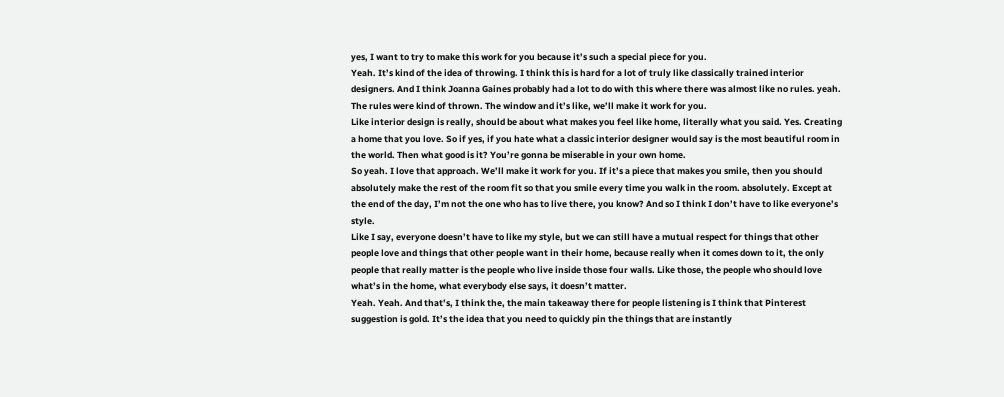yes, I want to try to make this work for you because it’s such a special piece for you.
Yeah. It’s kind of the idea of throwing. I think this is hard for a lot of truly like classically trained interior designers. And I think Joanna Gaines probably had a lot to do with this where there was almost like no rules. yeah. The rules were kind of thrown. The window and it’s like, we’ll make it work for you.
Like interior design is really, should be about what makes you feel like home, literally what you said. Yes. Creating a home that you love. So if yes, if you hate what a classic interior designer would say is the most beautiful room in the world. Then what good is it? You’re gonna be miserable in your own home.
So yeah. I love that approach. We’ll make it work for you. If it’s a piece that makes you smile, then you should absolutely make the rest of the room fit so that you smile every time you walk in the room. absolutely. Except at the end of the day, I’m not the one who has to live there, you know? And so I think I don’t have to like everyone’s style.
Like I say, everyone doesn’t have to like my style, but we can still have a mutual respect for things that other people love and things that other people want in their home, because really when it comes down to it, the only people that really matter is the people who live inside those four walls. Like those, the people who should love what’s in the home, what everybody else says, it doesn’t matter.
Yeah. Yeah. And that’s, I think the, the main takeaway there for people listening is I think that Pinterest suggestion is gold. It’s the idea that you need to quickly pin the things that are instantly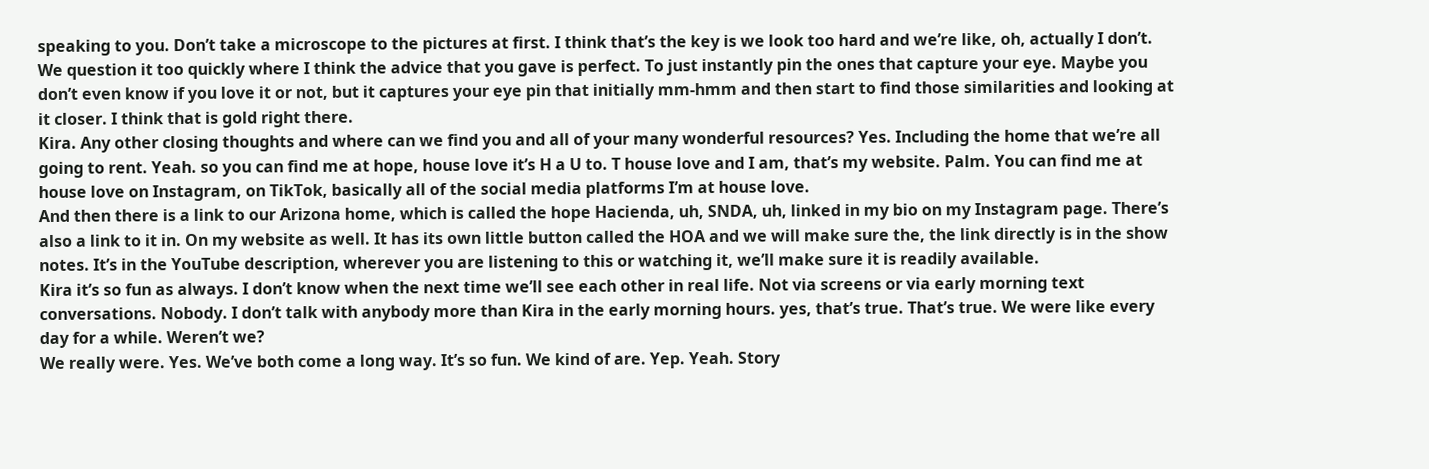speaking to you. Don’t take a microscope to the pictures at first. I think that’s the key is we look too hard and we’re like, oh, actually I don’t.
We question it too quickly where I think the advice that you gave is perfect. To just instantly pin the ones that capture your eye. Maybe you don’t even know if you love it or not, but it captures your eye pin that initially mm-hmm and then start to find those similarities and looking at it closer. I think that is gold right there.
Kira. Any other closing thoughts and where can we find you and all of your many wonderful resources? Yes. Including the home that we’re all going to rent. Yeah. so you can find me at hope, house love it’s H a U to. T house love and I am, that’s my website. Palm. You can find me at house love on Instagram, on TikTok, basically all of the social media platforms I’m at house love.
And then there is a link to our Arizona home, which is called the hope Hacienda, uh, SNDA, uh, linked in my bio on my Instagram page. There’s also a link to it in. On my website as well. It has its own little button called the HOA and we will make sure the, the link directly is in the show notes. It’s in the YouTube description, wherever you are listening to this or watching it, we’ll make sure it is readily available.
Kira it’s so fun as always. I don’t know when the next time we’ll see each other in real life. Not via screens or via early morning text conversations. Nobody. I don’t talk with anybody more than Kira in the early morning hours. yes, that’s true. That’s true. We were like every day for a while. Weren’t we?
We really were. Yes. We’ve both come a long way. It’s so fun. We kind of are. Yep. Yeah. Story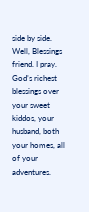side by side. Well, Blessings friend. I pray. God’s richest blessings over your sweet kiddos, your husband, both your homes, all of your adventures.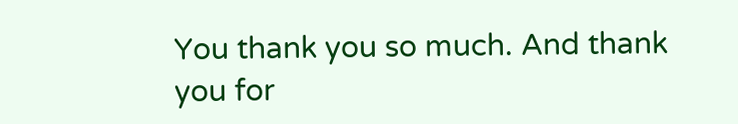You thank you so much. And thank you for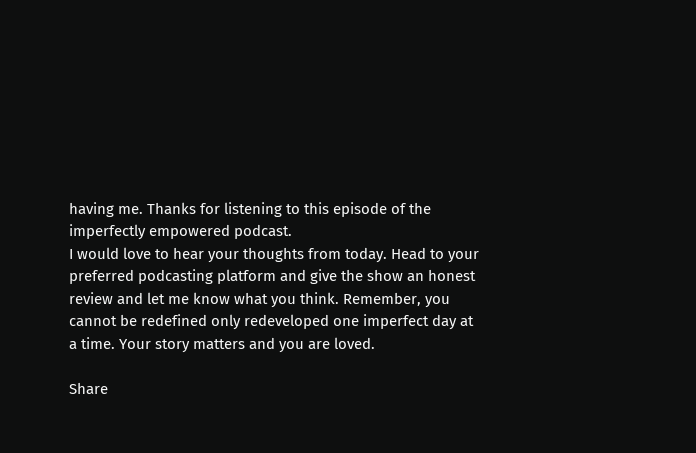having me. Thanks for listening to this episode of the imperfectly empowered podcast.
I would love to hear your thoughts from today. Head to your preferred podcasting platform and give the show an honest review and let me know what you think. Remember, you cannot be redefined only redeveloped one imperfect day at a time. Your story matters and you are loved.

Share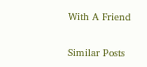With A Friend

Similar Posts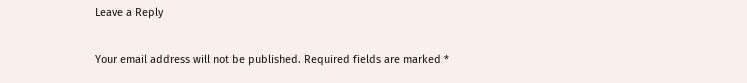Leave a Reply

Your email address will not be published. Required fields are marked *